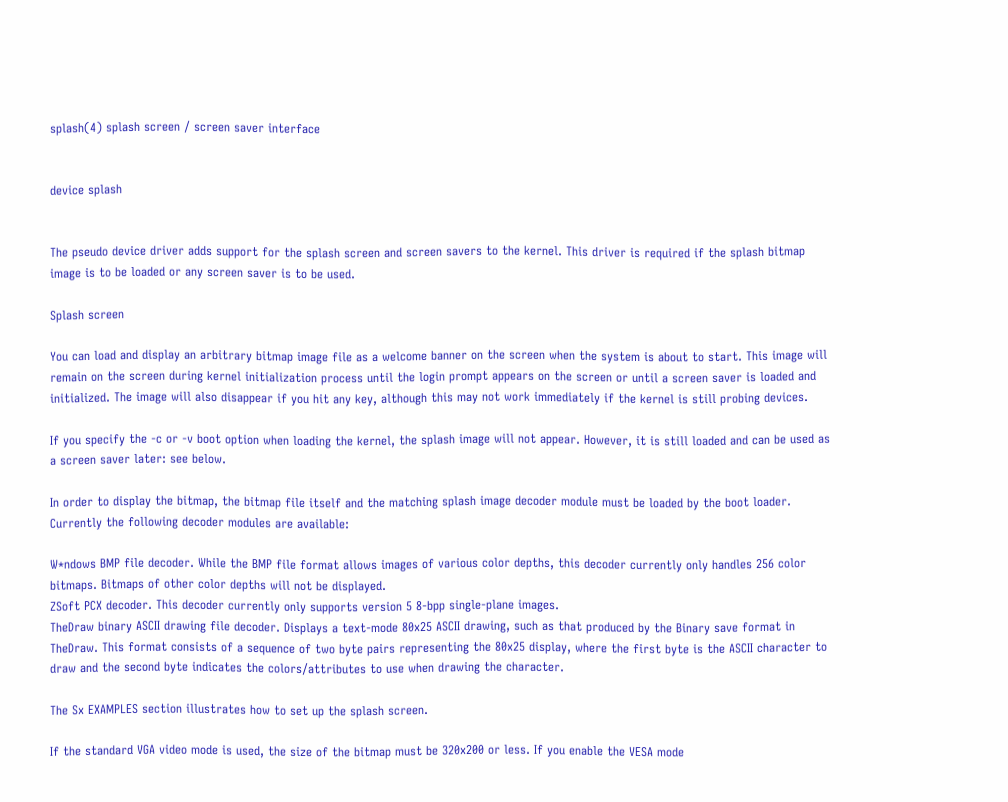splash(4) splash screen / screen saver interface


device splash


The pseudo device driver adds support for the splash screen and screen savers to the kernel. This driver is required if the splash bitmap image is to be loaded or any screen saver is to be used.

Splash screen

You can load and display an arbitrary bitmap image file as a welcome banner on the screen when the system is about to start. This image will remain on the screen during kernel initialization process until the login prompt appears on the screen or until a screen saver is loaded and initialized. The image will also disappear if you hit any key, although this may not work immediately if the kernel is still probing devices.

If you specify the -c or -v boot option when loading the kernel, the splash image will not appear. However, it is still loaded and can be used as a screen saver later: see below.

In order to display the bitmap, the bitmap file itself and the matching splash image decoder module must be loaded by the boot loader. Currently the following decoder modules are available:

W*ndows BMP file decoder. While the BMP file format allows images of various color depths, this decoder currently only handles 256 color bitmaps. Bitmaps of other color depths will not be displayed.
ZSoft PCX decoder. This decoder currently only supports version 5 8-bpp single-plane images.
TheDraw binary ASCII drawing file decoder. Displays a text-mode 80x25 ASCII drawing, such as that produced by the Binary save format in TheDraw. This format consists of a sequence of two byte pairs representing the 80x25 display, where the first byte is the ASCII character to draw and the second byte indicates the colors/attributes to use when drawing the character.

The Sx EXAMPLES section illustrates how to set up the splash screen.

If the standard VGA video mode is used, the size of the bitmap must be 320x200 or less. If you enable the VESA mode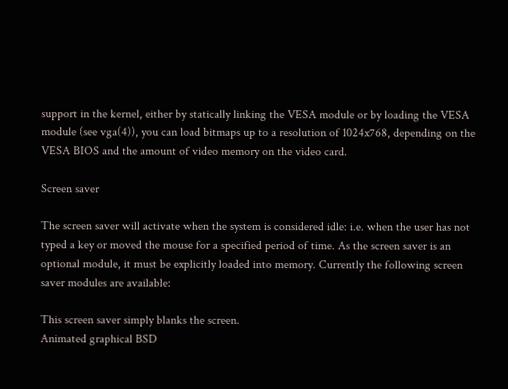support in the kernel, either by statically linking the VESA module or by loading the VESA module (see vga(4)), you can load bitmaps up to a resolution of 1024x768, depending on the VESA BIOS and the amount of video memory on the video card.

Screen saver

The screen saver will activate when the system is considered idle: i.e. when the user has not typed a key or moved the mouse for a specified period of time. As the screen saver is an optional module, it must be explicitly loaded into memory. Currently the following screen saver modules are available:

This screen saver simply blanks the screen.
Animated graphical BSD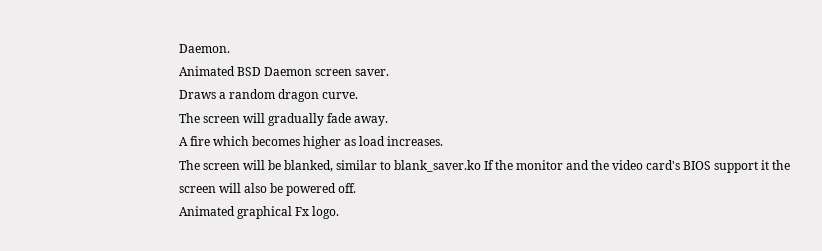Daemon.
Animated BSD Daemon screen saver.
Draws a random dragon curve.
The screen will gradually fade away.
A fire which becomes higher as load increases.
The screen will be blanked, similar to blank_saver.ko If the monitor and the video card's BIOS support it the screen will also be powered off.
Animated graphical Fx logo.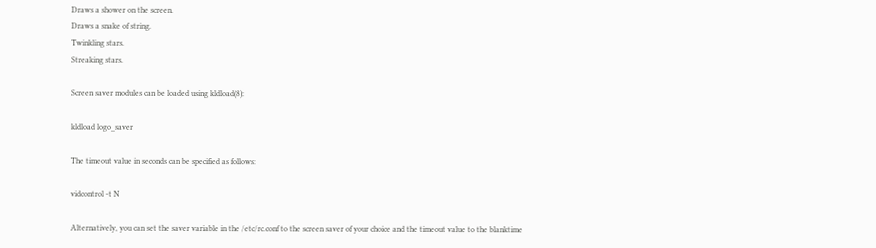Draws a shower on the screen.
Draws a snake of string.
Twinkling stars.
Streaking stars.

Screen saver modules can be loaded using kldload(8):

kldload logo_saver

The timeout value in seconds can be specified as follows:

vidcontrol -t N

Alternatively, you can set the saver variable in the /etc/rc.conf to the screen saver of your choice and the timeout value to the blanktime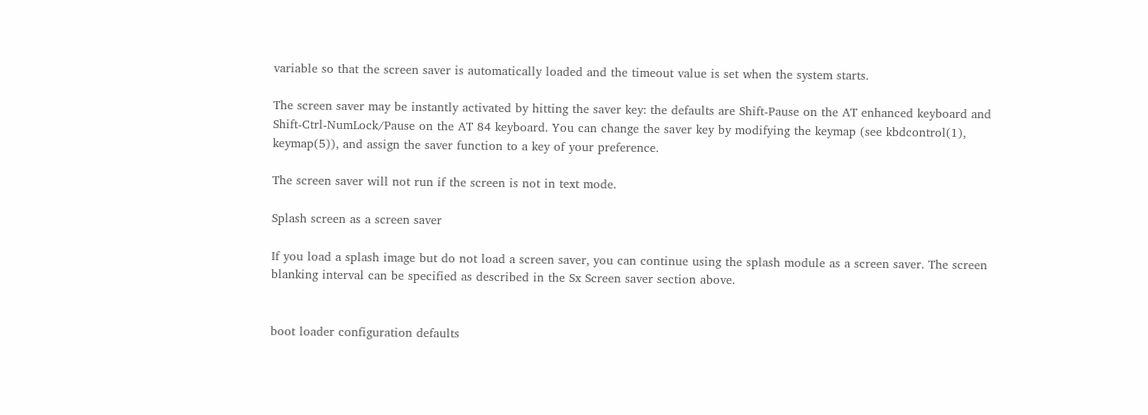variable so that the screen saver is automatically loaded and the timeout value is set when the system starts.

The screen saver may be instantly activated by hitting the saver key: the defaults are Shift-Pause on the AT enhanced keyboard and Shift-Ctrl-NumLock/Pause on the AT 84 keyboard. You can change the saver key by modifying the keymap (see kbdcontrol(1), keymap(5)), and assign the saver function to a key of your preference.

The screen saver will not run if the screen is not in text mode.

Splash screen as a screen saver

If you load a splash image but do not load a screen saver, you can continue using the splash module as a screen saver. The screen blanking interval can be specified as described in the Sx Screen saver section above.


boot loader configuration defaults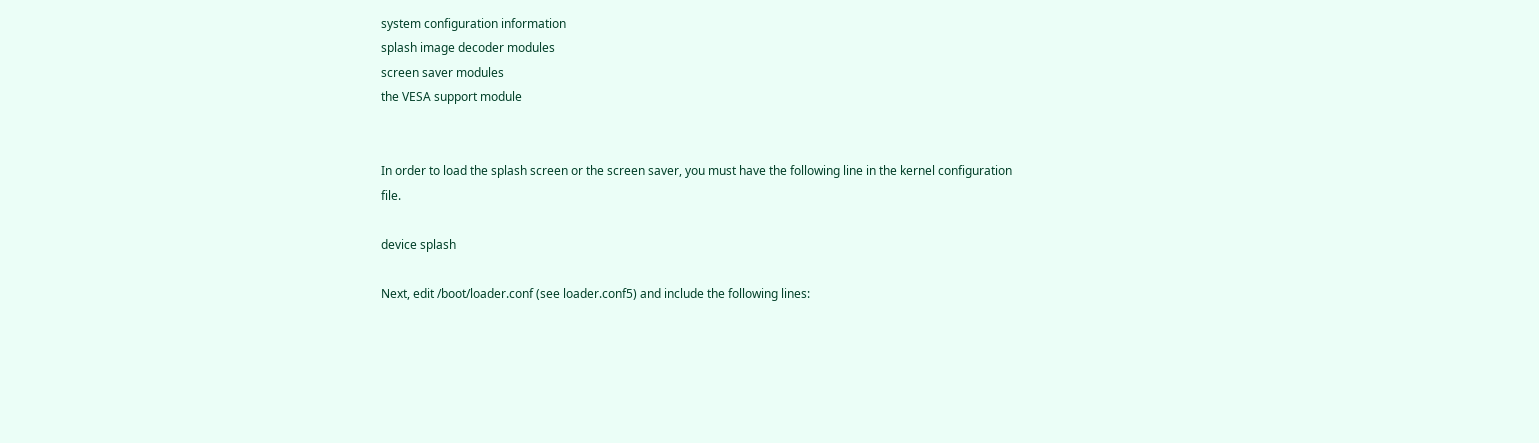system configuration information
splash image decoder modules
screen saver modules
the VESA support module


In order to load the splash screen or the screen saver, you must have the following line in the kernel configuration file.

device splash

Next, edit /boot/loader.conf (see loader.conf5) and include the following lines: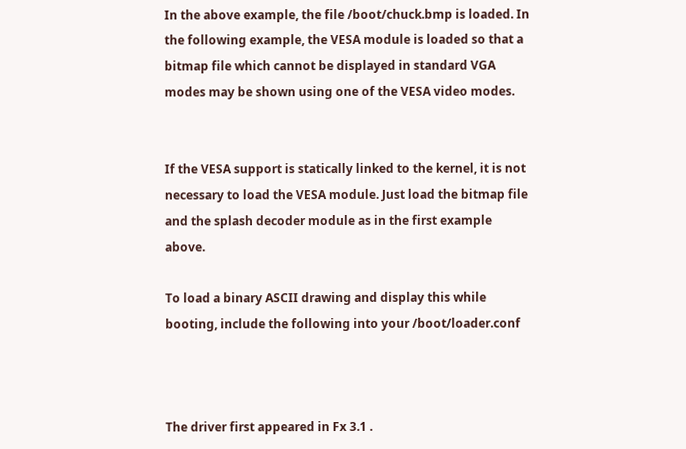In the above example, the file /boot/chuck.bmp is loaded. In the following example, the VESA module is loaded so that a bitmap file which cannot be displayed in standard VGA modes may be shown using one of the VESA video modes.


If the VESA support is statically linked to the kernel, it is not necessary to load the VESA module. Just load the bitmap file and the splash decoder module as in the first example above.

To load a binary ASCII drawing and display this while booting, include the following into your /boot/loader.conf



The driver first appeared in Fx 3.1 .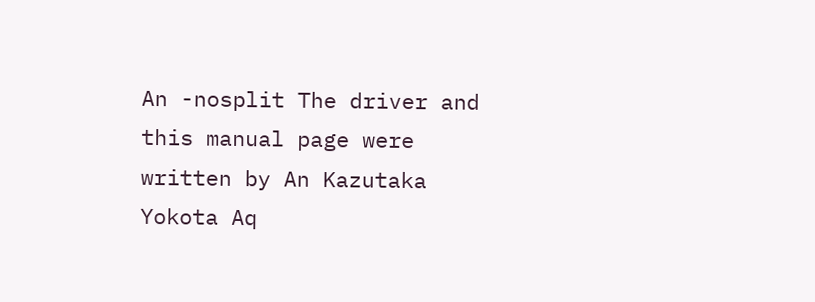An -nosplit The driver and this manual page were written by An Kazutaka Yokota Aq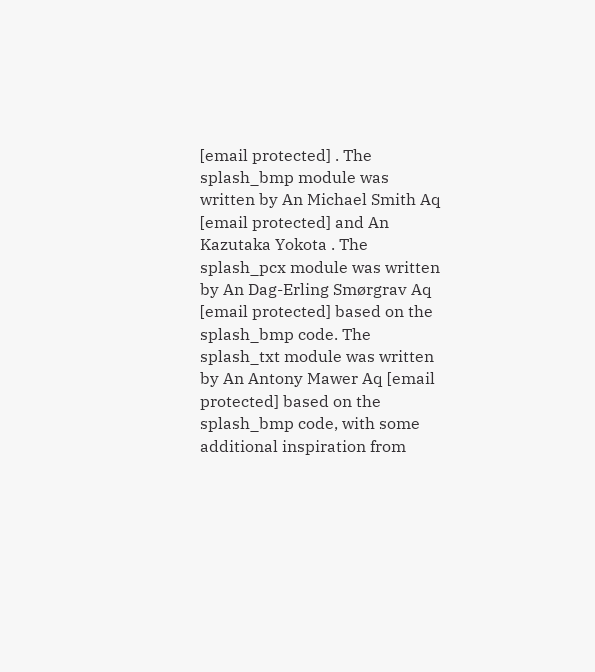[email protected] . The splash_bmp module was written by An Michael Smith Aq [email protected] and An Kazutaka Yokota . The splash_pcx module was written by An Dag-Erling Smørgrav Aq [email protected] based on the splash_bmp code. The splash_txt module was written by An Antony Mawer Aq [email protected] based on the splash_bmp code, with some additional inspiration from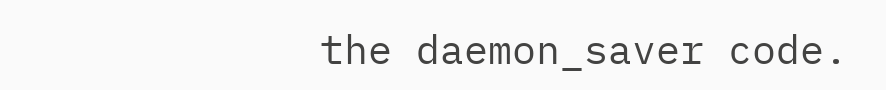the daemon_saver code.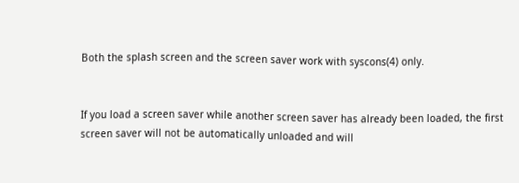Both the splash screen and the screen saver work with syscons(4) only.


If you load a screen saver while another screen saver has already been loaded, the first screen saver will not be automatically unloaded and will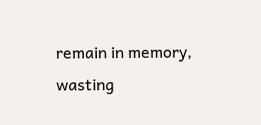remain in memory, wasting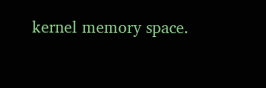kernel memory space.